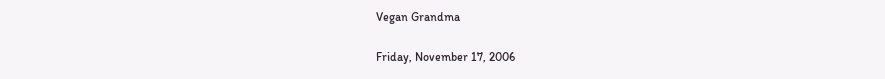Vegan Grandma

Friday, November 17, 2006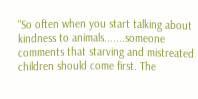"So often when you start talking about kindness to animals.......someone comments that starving and mistreated children should come first. The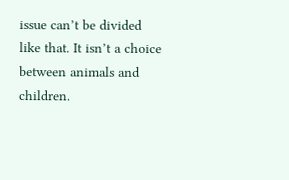issue can’t be divided like that. It isn’t a choice between animals and children.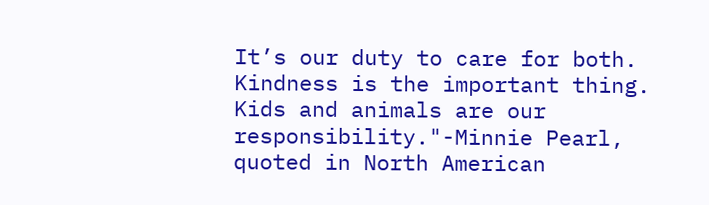It’s our duty to care for both. Kindness is the important thing. Kids and animals are our responsibility."-Minnie Pearl, quoted in North American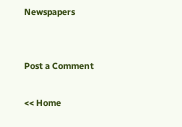Newspapers


Post a Comment

<< Home